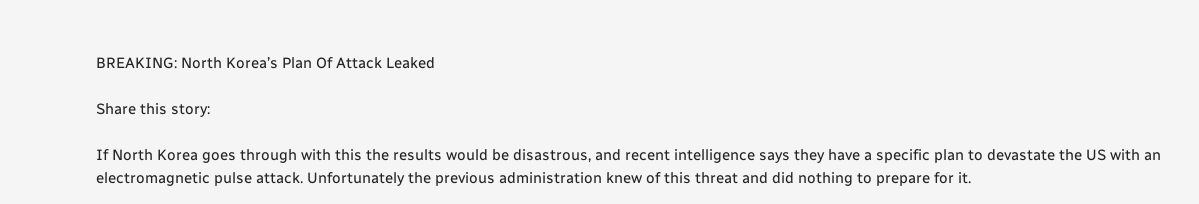BREAKING: North Korea’s Plan Of Attack Leaked

Share this story:

If North Korea goes through with this the results would be disastrous, and recent intelligence says they have a specific plan to devastate the US with an electromagnetic pulse attack. Unfortunately the previous administration knew of this threat and did nothing to prepare for it.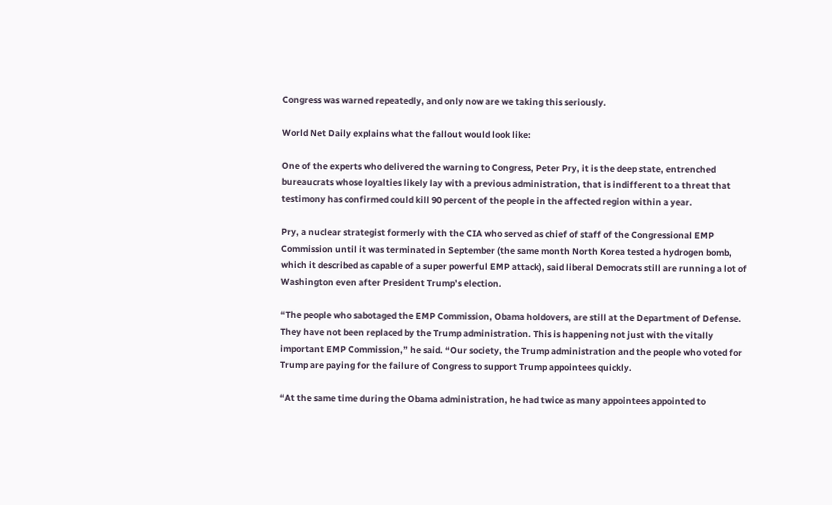Congress was warned repeatedly, and only now are we taking this seriously.

World Net Daily explains what the fallout would look like:

One of the experts who delivered the warning to Congress, Peter Pry, it is the deep state, entrenched bureaucrats whose loyalties likely lay with a previous administration, that is indifferent to a threat that testimony has confirmed could kill 90 percent of the people in the affected region within a year.

Pry, a nuclear strategist formerly with the CIA who served as chief of staff of the Congressional EMP Commission until it was terminated in September (the same month North Korea tested a hydrogen bomb, which it described as capable of a super powerful EMP attack), said liberal Democrats still are running a lot of Washington even after President Trump’s election.

“The people who sabotaged the EMP Commission, Obama holdovers, are still at the Department of Defense. They have not been replaced by the Trump administration. This is happening not just with the vitally important EMP Commission,” he said. “Our society, the Trump administration and the people who voted for Trump are paying for the failure of Congress to support Trump appointees quickly.

“At the same time during the Obama administration, he had twice as many appointees appointed to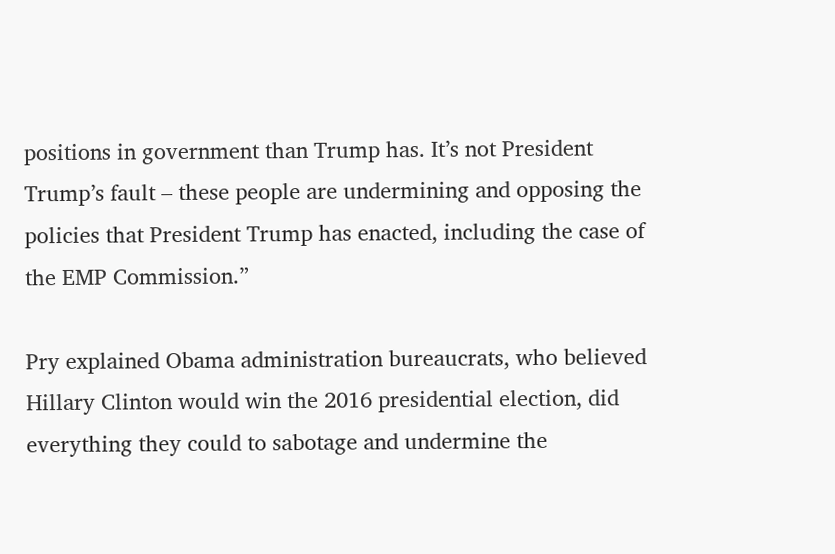positions in government than Trump has. It’s not President Trump’s fault – these people are undermining and opposing the policies that President Trump has enacted, including the case of the EMP Commission.”

Pry explained Obama administration bureaucrats, who believed Hillary Clinton would win the 2016 presidential election, did everything they could to sabotage and undermine the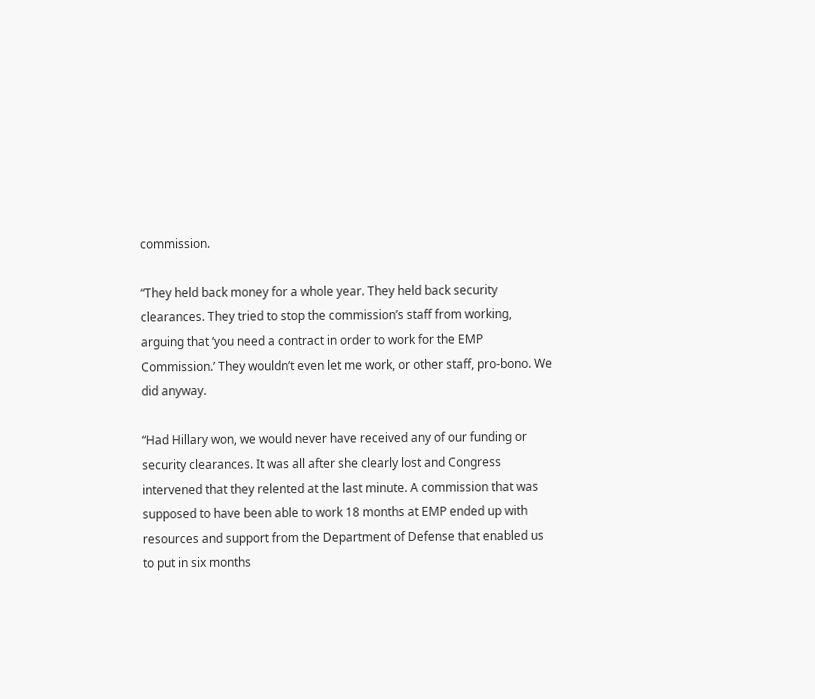commission.

“They held back money for a whole year. They held back security clearances. They tried to stop the commission’s staff from working, arguing that ‘you need a contract in order to work for the EMP Commission.’ They wouldn’t even let me work, or other staff, pro-bono. We did anyway.

“Had Hillary won, we would never have received any of our funding or security clearances. It was all after she clearly lost and Congress intervened that they relented at the last minute. A commission that was supposed to have been able to work 18 months at EMP ended up with resources and support from the Department of Defense that enabled us to put in six months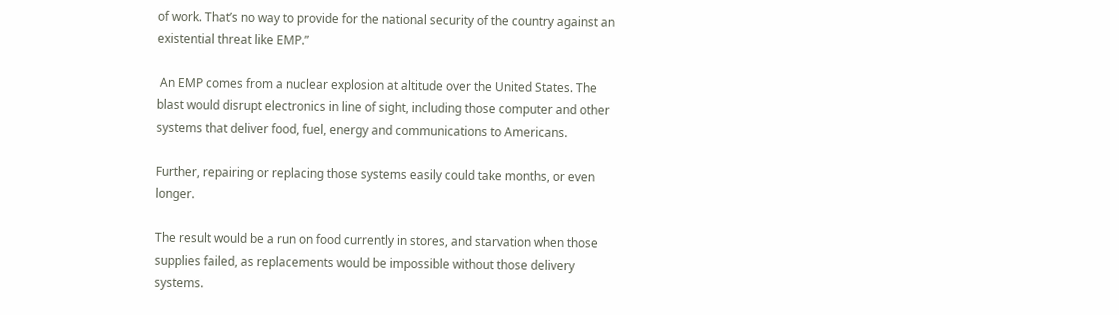of work. That’s no way to provide for the national security of the country against an existential threat like EMP.”

 An EMP comes from a nuclear explosion at altitude over the United States. The blast would disrupt electronics in line of sight, including those computer and other systems that deliver food, fuel, energy and communications to Americans.

Further, repairing or replacing those systems easily could take months, or even longer.

The result would be a run on food currently in stores, and starvation when those supplies failed, as replacements would be impossible without those delivery systems.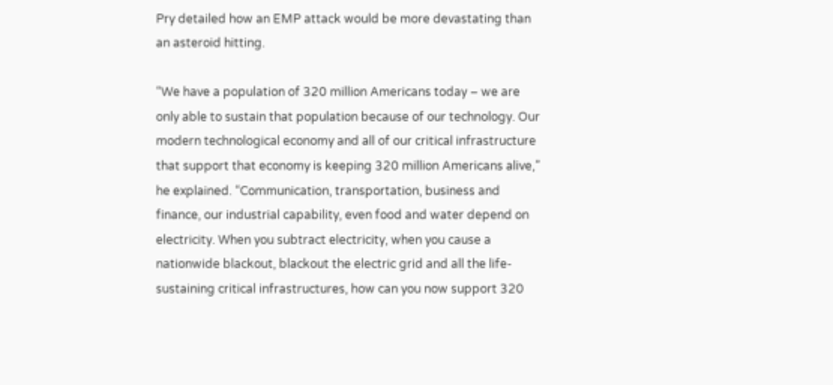Pry detailed how an EMP attack would be more devastating than an asteroid hitting.

“We have a population of 320 million Americans today – we are only able to sustain that population because of our technology. Our modern technological economy and all of our critical infrastructure that support that economy is keeping 320 million Americans alive,” he explained. “Communication, transportation, business and finance, our industrial capability, even food and water depend on electricity. When you subtract electricity, when you cause a nationwide blackout, blackout the electric grid and all the life-sustaining critical infrastructures, how can you now support 320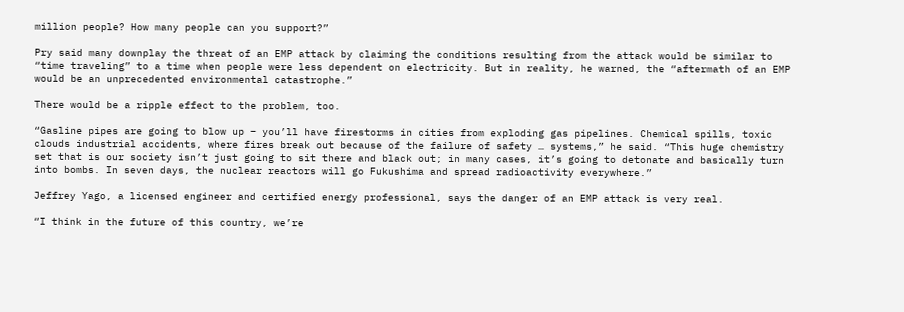million people? How many people can you support?”

Pry said many downplay the threat of an EMP attack by claiming the conditions resulting from the attack would be similar to “time traveling” to a time when people were less dependent on electricity. But in reality, he warned, the “aftermath of an EMP would be an unprecedented environmental catastrophe.”

There would be a ripple effect to the problem, too.

“Gasline pipes are going to blow up – you’ll have firestorms in cities from exploding gas pipelines. Chemical spills, toxic clouds industrial accidents, where fires break out because of the failure of safety … systems,” he said. “This huge chemistry set that is our society isn’t just going to sit there and black out; in many cases, it’s going to detonate and basically turn into bombs. In seven days, the nuclear reactors will go Fukushima and spread radioactivity everywhere.”

Jeffrey Yago, a licensed engineer and certified energy professional, says the danger of an EMP attack is very real.

“I think in the future of this country, we’re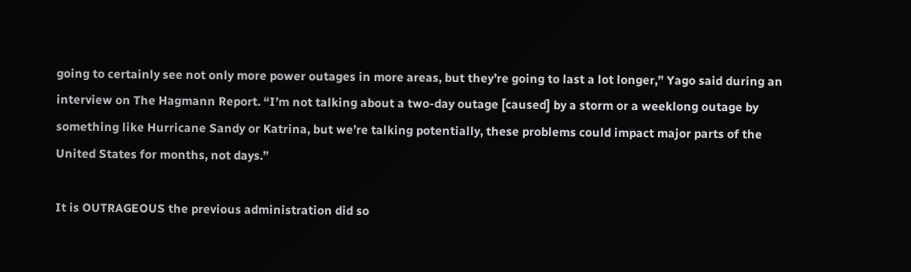going to certainly see not only more power outages in more areas, but they’re going to last a lot longer,” Yago said during an interview on The Hagmann Report. “I’m not talking about a two-day outage [caused] by a storm or a weeklong outage by something like Hurricane Sandy or Katrina, but we’re talking potentially, these problems could impact major parts of the United States for months, not days.”

It is OUTRAGEOUS the previous administration did so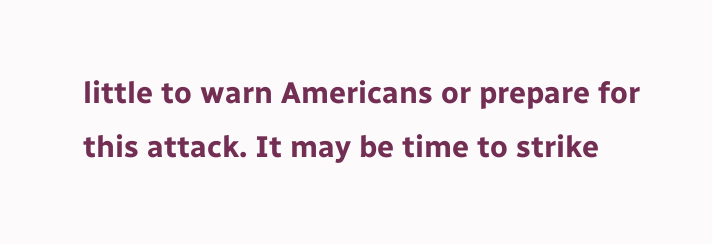little to warn Americans or prepare for this attack. It may be time to strike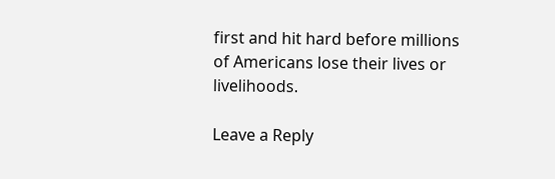first and hit hard before millions of Americans lose their lives or livelihoods.

Leave a Reply